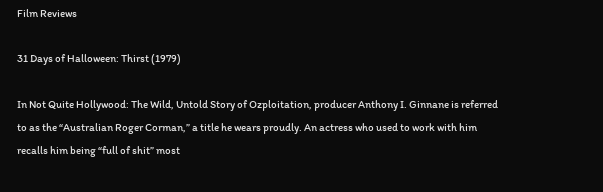Film Reviews

31 Days of Halloween: Thirst (1979)

In Not Quite Hollywood: The Wild, Untold Story of Ozploitation, producer Anthony I. Ginnane is referred to as the “Australian Roger Corman,” a title he wears proudly. An actress who used to work with him recalls him being “full of shit” most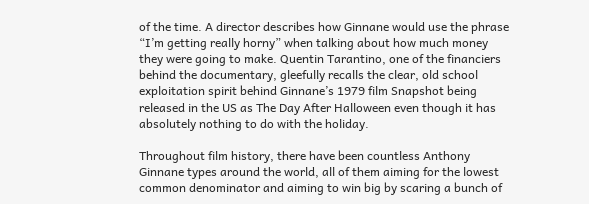of the time. A director describes how Ginnane would use the phrase “I’m getting really horny” when talking about how much money they were going to make. Quentin Tarantino, one of the financiers behind the documentary, gleefully recalls the clear, old school exploitation spirit behind Ginnane’s 1979 film Snapshot being released in the US as The Day After Halloween even though it has absolutely nothing to do with the holiday.

Throughout film history, there have been countless Anthony Ginnane types around the world, all of them aiming for the lowest common denominator and aiming to win big by scaring a bunch of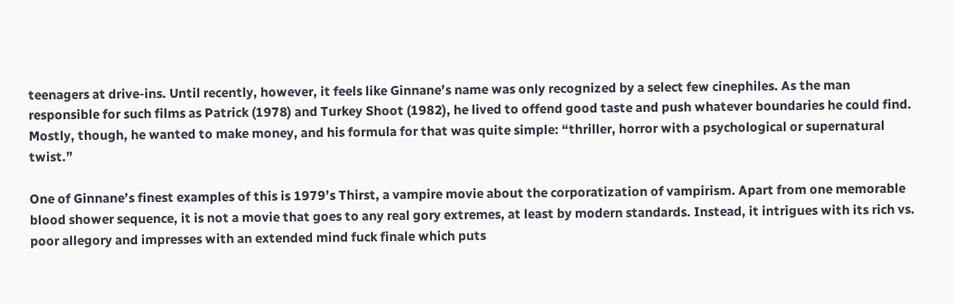teenagers at drive-ins. Until recently, however, it feels like Ginnane’s name was only recognized by a select few cinephiles. As the man responsible for such films as Patrick (1978) and Turkey Shoot (1982), he lived to offend good taste and push whatever boundaries he could find. Mostly, though, he wanted to make money, and his formula for that was quite simple: “thriller, horror with a psychological or supernatural twist.”

One of Ginnane’s finest examples of this is 1979’s Thirst, a vampire movie about the corporatization of vampirism. Apart from one memorable blood shower sequence, it is not a movie that goes to any real gory extremes, at least by modern standards. Instead, it intrigues with its rich vs. poor allegory and impresses with an extended mind fuck finale which puts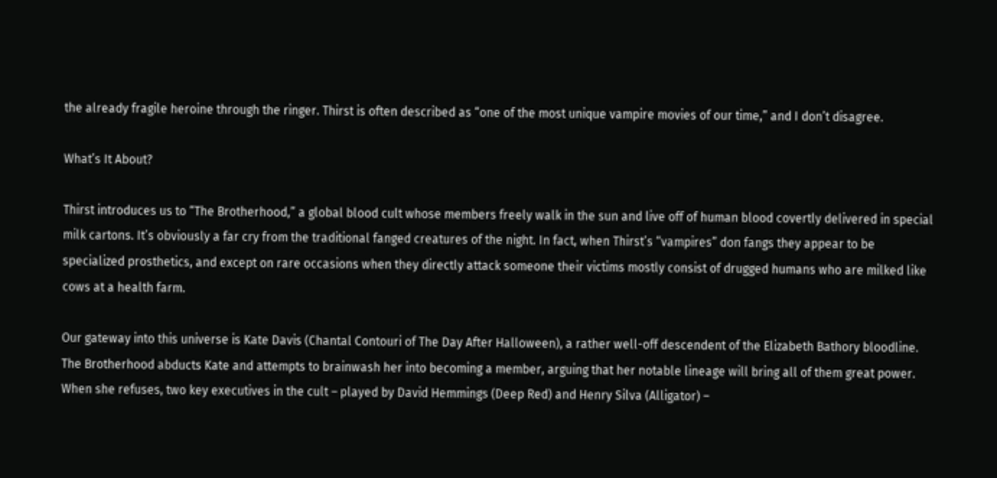the already fragile heroine through the ringer. Thirst is often described as “one of the most unique vampire movies of our time,” and I don’t disagree.

What’s It About?

Thirst introduces us to “The Brotherhood,” a global blood cult whose members freely walk in the sun and live off of human blood covertly delivered in special milk cartons. It’s obviously a far cry from the traditional fanged creatures of the night. In fact, when Thirst’s “vampires” don fangs they appear to be specialized prosthetics, and except on rare occasions when they directly attack someone their victims mostly consist of drugged humans who are milked like cows at a health farm.

Our gateway into this universe is Kate Davis (Chantal Contouri of The Day After Halloween), a rather well-off descendent of the Elizabeth Bathory bloodline. The Brotherhood abducts Kate and attempts to brainwash her into becoming a member, arguing that her notable lineage will bring all of them great power. When she refuses, two key executives in the cult – played by David Hemmings (Deep Red) and Henry Silva (Alligator) –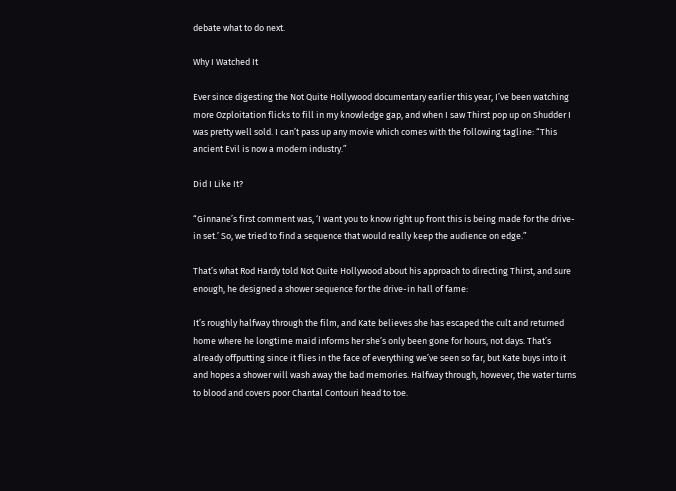debate what to do next.

Why I Watched It

Ever since digesting the Not Quite Hollywood documentary earlier this year, I’ve been watching more Ozploitation flicks to fill in my knowledge gap, and when I saw Thirst pop up on Shudder I was pretty well sold. I can’t pass up any movie which comes with the following tagline: “This ancient Evil is now a modern industry.”

Did I Like It?

“Ginnane’s first comment was, ‘I want you to know right up front this is being made for the drive-in set.’ So, we tried to find a sequence that would really keep the audience on edge.”

That’s what Rod Hardy told Not Quite Hollywood about his approach to directing Thirst, and sure enough, he designed a shower sequence for the drive-in hall of fame:

It’s roughly halfway through the film, and Kate believes she has escaped the cult and returned home where he longtime maid informs her she’s only been gone for hours, not days. That’s already offputting since it flies in the face of everything we’ve seen so far, but Kate buys into it and hopes a shower will wash away the bad memories. Halfway through, however, the water turns to blood and covers poor Chantal Contouri head to toe.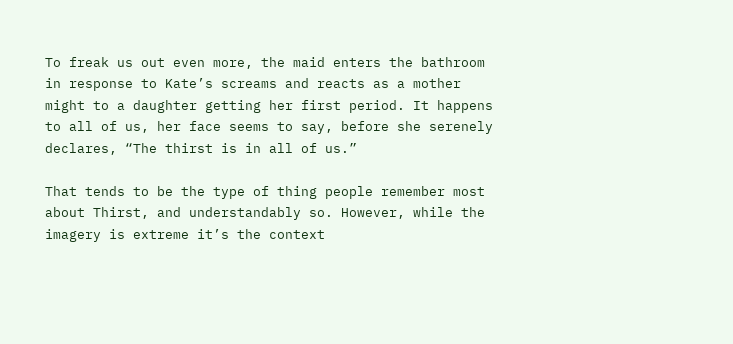To freak us out even more, the maid enters the bathroom in response to Kate’s screams and reacts as a mother might to a daughter getting her first period. It happens to all of us, her face seems to say, before she serenely declares, “The thirst is in all of us.”

That tends to be the type of thing people remember most about Thirst, and understandably so. However, while the imagery is extreme it’s the context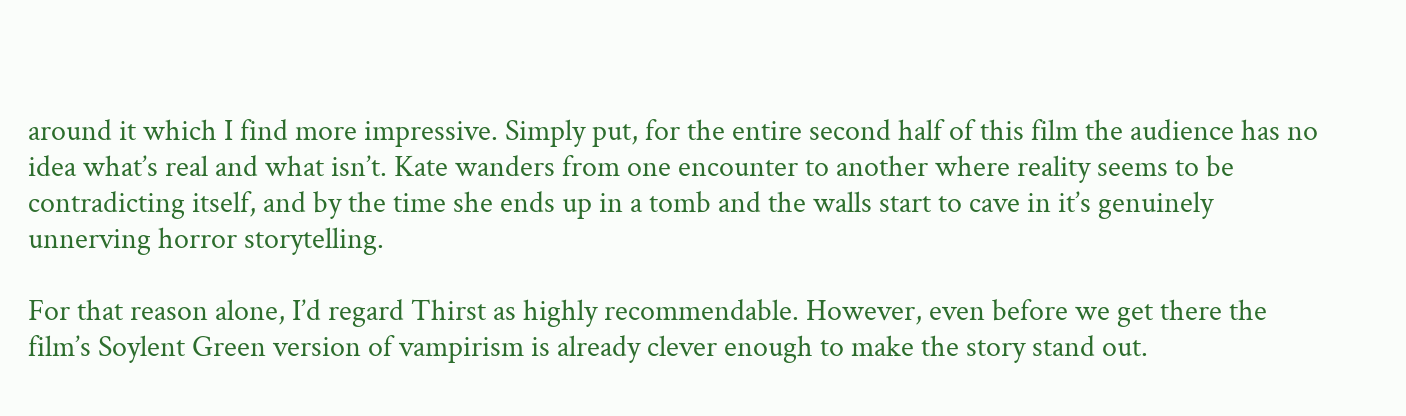around it which I find more impressive. Simply put, for the entire second half of this film the audience has no idea what’s real and what isn’t. Kate wanders from one encounter to another where reality seems to be contradicting itself, and by the time she ends up in a tomb and the walls start to cave in it’s genuinely unnerving horror storytelling.

For that reason alone, I’d regard Thirst as highly recommendable. However, even before we get there the film’s Soylent Green version of vampirism is already clever enough to make the story stand out.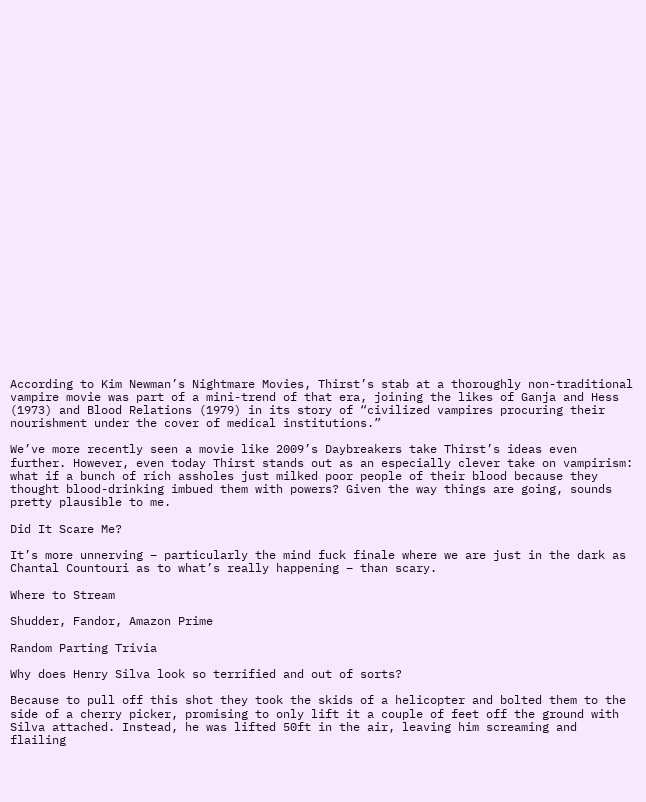According to Kim Newman’s Nightmare Movies, Thirst’s stab at a thoroughly non-traditional vampire movie was part of a mini-trend of that era, joining the likes of Ganja and Hess (1973) and Blood Relations (1979) in its story of “civilized vampires procuring their nourishment under the cover of medical institutions.”

We’ve more recently seen a movie like 2009’s Daybreakers take Thirst’s ideas even further. However, even today Thirst stands out as an especially clever take on vampirism: what if a bunch of rich assholes just milked poor people of their blood because they thought blood-drinking imbued them with powers? Given the way things are going, sounds pretty plausible to me.

Did It Scare Me?

It’s more unnerving – particularly the mind fuck finale where we are just in the dark as Chantal Countouri as to what’s really happening – than scary.

Where to Stream

Shudder, Fandor, Amazon Prime

Random Parting Trivia

Why does Henry Silva look so terrified and out of sorts?

Because to pull off this shot they took the skids of a helicopter and bolted them to the side of a cherry picker, promising to only lift it a couple of feet off the ground with Silva attached. Instead, he was lifted 50ft in the air, leaving him screaming and flailing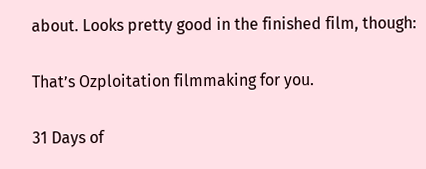about. Looks pretty good in the finished film, though:

That’s Ozploitation filmmaking for you.

31 Days of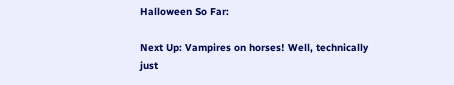Halloween So Far:

Next Up: Vampires on horses! Well, technically just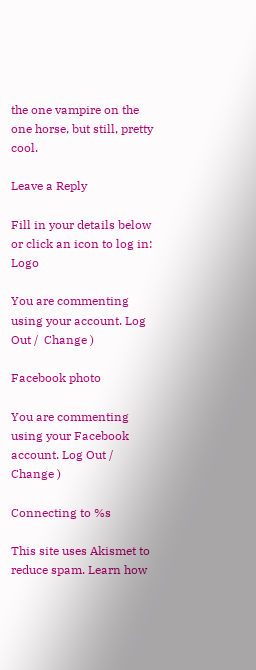the one vampire on the one horse, but still, pretty cool.

Leave a Reply

Fill in your details below or click an icon to log in: Logo

You are commenting using your account. Log Out /  Change )

Facebook photo

You are commenting using your Facebook account. Log Out /  Change )

Connecting to %s

This site uses Akismet to reduce spam. Learn how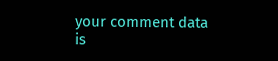your comment data is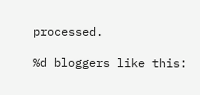processed.

%d bloggers like this: